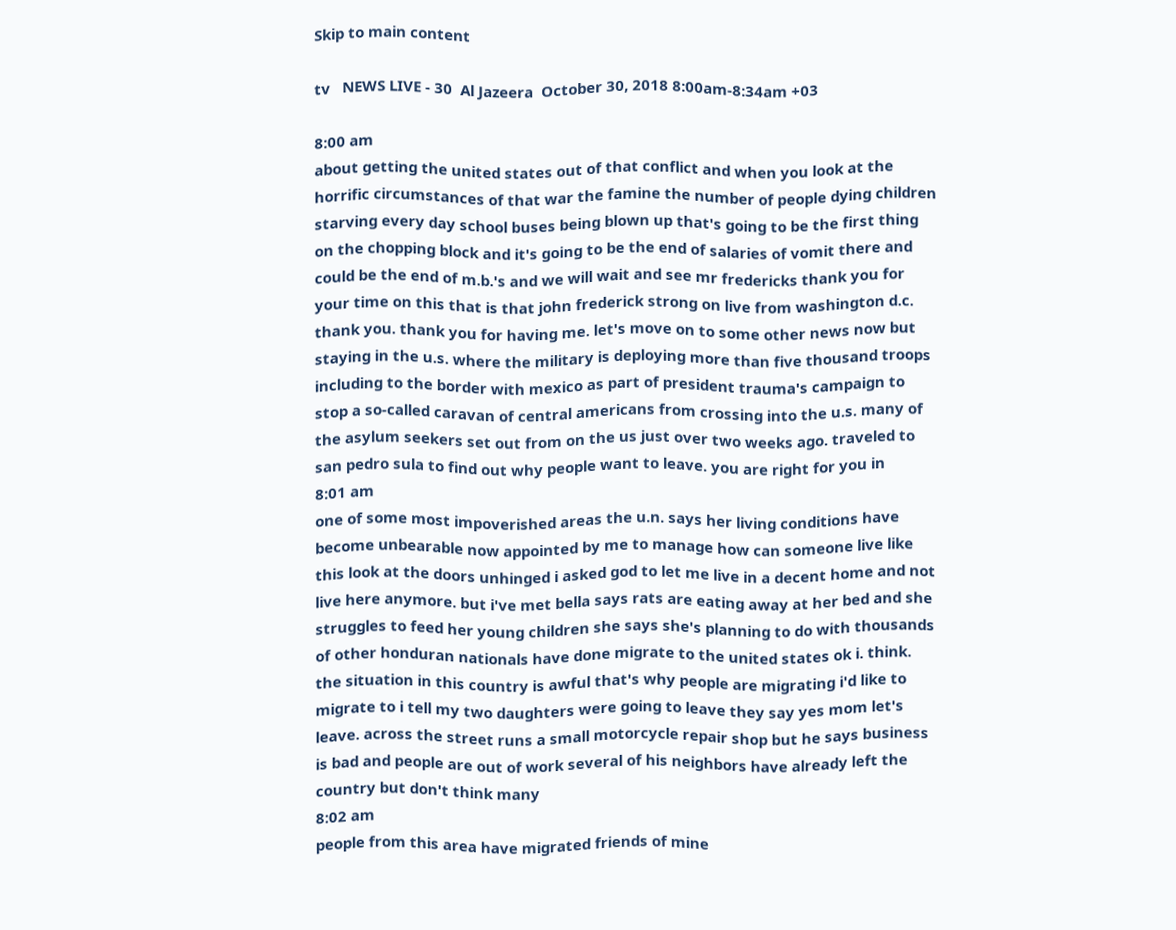Skip to main content

tv   NEWS LIVE - 30  Al Jazeera  October 30, 2018 8:00am-8:34am +03

8:00 am
about getting the united states out of that conflict and when you look at the horrific circumstances of that war the famine the number of people dying children starving every day school buses being blown up that's going to be the first thing on the chopping block and it's going to be the end of salaries of vomit there and could be the end of m.b.'s and we will wait and see mr fredericks thank you for your time on this that is that john frederick strong on live from washington d.c. thank you. thank you for having me. let's move on to some other news now but staying in the u.s. where the military is deploying more than five thousand troops including to the border with mexico as part of president trauma's campaign to stop a so-called caravan of central americans from crossing into the u.s. many of the asylum seekers set out from on the us just over two weeks ago. traveled to san pedro sula to find out why people want to leave. you are right for you in
8:01 am
one of some most impoverished areas the u.n. says her living conditions have become unbearable now appointed by me to manage how can someone live like this look at the doors unhinged i asked god to let me live in a decent home and not live here anymore. but i've met bella says rats are eating away at her bed and she struggles to feed her young children she says she's planning to do with thousands of other honduran nationals have done migrate to the united states ok i. think. the situation in this country is awful that's why people are migrating i'd like to migrate to i tell my two daughters were going to leave they say yes mom let's leave. across the street runs a small motorcycle repair shop but he says business is bad and people are out of work several of his neighbors have already left the country but don't think many
8:02 am
people from this area have migrated friends of mine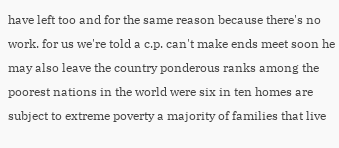have left too and for the same reason because there's no work. for us we're told a c.p. can't make ends meet soon he may also leave the country ponderous ranks among the poorest nations in the world were six in ten homes are subject to extreme poverty a majority of families that live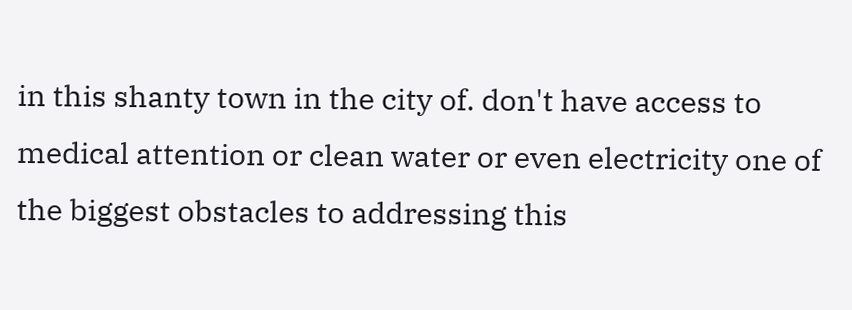in this shanty town in the city of. don't have access to medical attention or clean water or even electricity one of the biggest obstacles to addressing this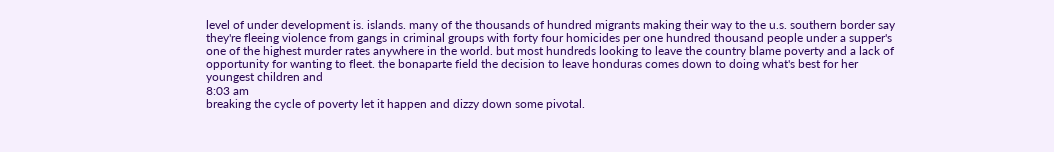level of under development is. islands. many of the thousands of hundred migrants making their way to the u.s. southern border say they're fleeing violence from gangs in criminal groups with forty four homicides per one hundred thousand people under a supper's one of the highest murder rates anywhere in the world. but most hundreds looking to leave the country blame poverty and a lack of opportunity for wanting to fleet. the bonaparte field the decision to leave honduras comes down to doing what's best for her youngest children and
8:03 am
breaking the cycle of poverty let it happen and dizzy down some pivotal.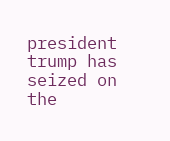president trump has seized on the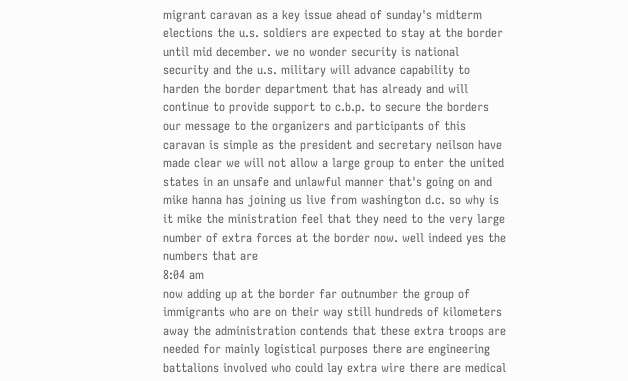migrant caravan as a key issue ahead of sunday's midterm elections the u.s. soldiers are expected to stay at the border until mid december. we no wonder security is national security and the u.s. military will advance capability to harden the border department that has already and will continue to provide support to c.b.p. to secure the borders our message to the organizers and participants of this caravan is simple as the president and secretary neilson have made clear we will not allow a large group to enter the united states in an unsafe and unlawful manner that's going on and mike hanna has joining us live from washington d.c. so why is it mike the ministration feel that they need to the very large number of extra forces at the border now. well indeed yes the numbers that are
8:04 am
now adding up at the border far outnumber the group of immigrants who are on their way still hundreds of kilometers away the administration contends that these extra troops are needed for mainly logistical purposes there are engineering battalions involved who could lay extra wire there are medical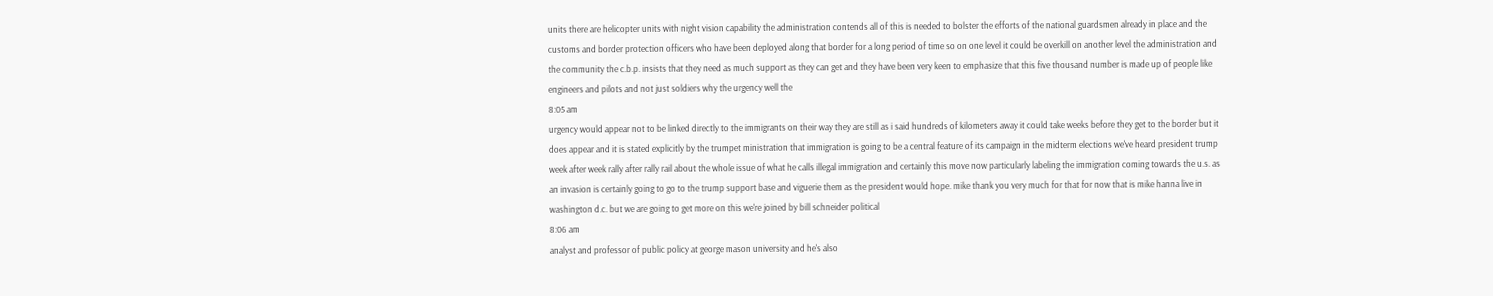units there are helicopter units with night vision capability the administration contends all of this is needed to bolster the efforts of the national guardsmen already in place and the customs and border protection officers who have been deployed along that border for a long period of time so on one level it could be overkill on another level the administration and the community the c.b.p. insists that they need as much support as they can get and they have been very keen to emphasize that this five thousand number is made up of people like engineers and pilots and not just soldiers why the urgency well the
8:05 am
urgency would appear not to be linked directly to the immigrants on their way they are still as i said hundreds of kilometers away it could take weeks before they get to the border but it does appear and it is stated explicitly by the trumpet ministration that immigration is going to be a central feature of its campaign in the midterm elections we've heard president trump week after week rally after rally rail about the whole issue of what he calls illegal immigration and certainly this move now particularly labeling the immigration coming towards the u.s. as an invasion is certainly going to go to the trump support base and viguerie them as the president would hope. mike thank you very much for that for now that is mike hanna live in washington d.c. but we are going to get more on this we're joined by bill schneider political
8:06 am
analyst and professor of public policy at george mason university and he's also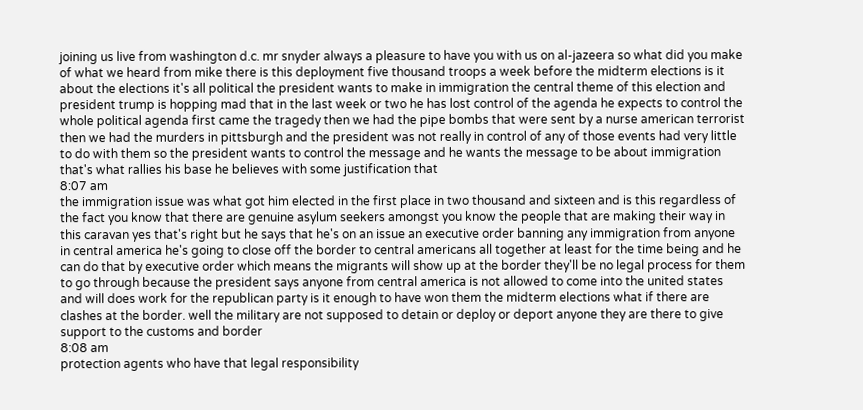joining us live from washington d.c. mr snyder always a pleasure to have you with us on al-jazeera so what did you make of what we heard from mike there is this deployment five thousand troops a week before the midterm elections is it about the elections it's all political the president wants to make in immigration the central theme of this election and president trump is hopping mad that in the last week or two he has lost control of the agenda he expects to control the whole political agenda first came the tragedy then we had the pipe bombs that were sent by a nurse american terrorist then we had the murders in pittsburgh and the president was not really in control of any of those events had very little to do with them so the president wants to control the message and he wants the message to be about immigration that's what rallies his base he believes with some justification that
8:07 am
the immigration issue was what got him elected in the first place in two thousand and sixteen and is this regardless of the fact you know that there are genuine asylum seekers amongst you know the people that are making their way in this caravan yes that's right but he says that he's on an issue an executive order banning any immigration from anyone in central america he's going to close off the border to central americans all together at least for the time being and he can do that by executive order which means the migrants will show up at the border they'll be no legal process for them to go through because the president says anyone from central america is not allowed to come into the united states and will does work for the republican party is it enough to have won them the midterm elections what if there are clashes at the border. well the military are not supposed to detain or deploy or deport anyone they are there to give support to the customs and border
8:08 am
protection agents who have that legal responsibility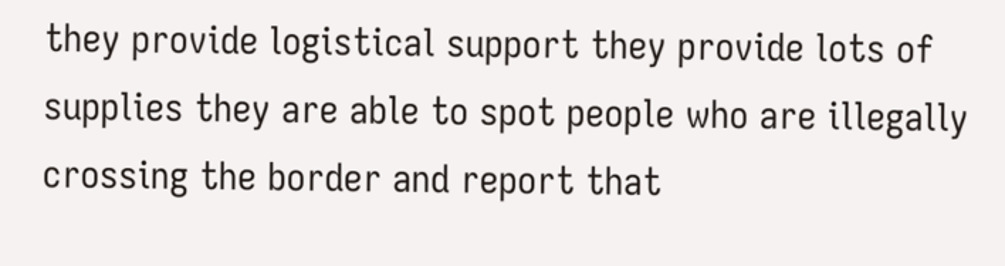they provide logistical support they provide lots of supplies they are able to spot people who are illegally crossing the border and report that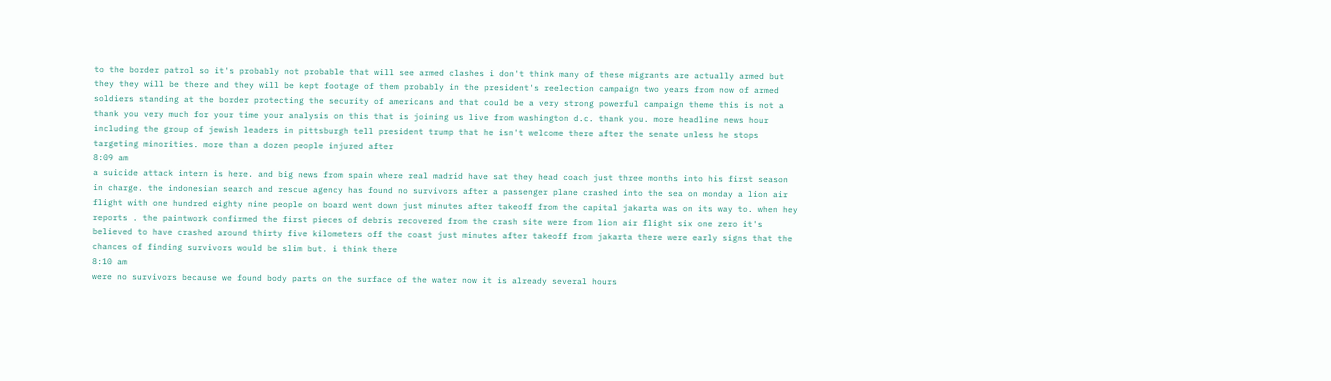to the border patrol so it's probably not probable that will see armed clashes i don't think many of these migrants are actually armed but they they will be there and they will be kept footage of them probably in the president's reelection campaign two years from now of armed soldiers standing at the border protecting the security of americans and that could be a very strong powerful campaign theme this is not a thank you very much for your time your analysis on this that is joining us live from washington d.c. thank you. more headline news hour including the group of jewish leaders in pittsburgh tell president trump that he isn't welcome there after the senate unless he stops targeting minorities. more than a dozen people injured after
8:09 am
a suicide attack intern is here. and big news from spain where real madrid have sat they head coach just three months into his first season in charge. the indonesian search and rescue agency has found no survivors after a passenger plane crashed into the sea on monday a lion air flight with one hundred eighty nine people on board went down just minutes after takeoff from the capital jakarta was on its way to. when hey reports . the paintwork confirmed the first pieces of debris recovered from the crash site were from lion air flight six one zero it's believed to have crashed around thirty five kilometers off the coast just minutes after takeoff from jakarta there were early signs that the chances of finding survivors would be slim but. i think there
8:10 am
were no survivors because we found body parts on the surface of the water now it is already several hours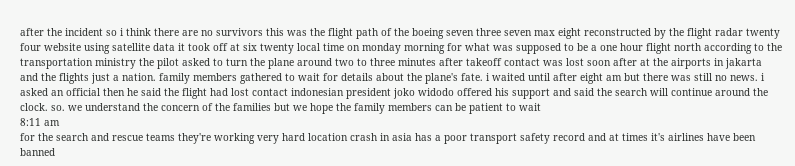after the incident so i think there are no survivors this was the flight path of the boeing seven three seven max eight reconstructed by the flight radar twenty four website using satellite data it took off at six twenty local time on monday morning for what was supposed to be a one hour flight north according to the transportation ministry the pilot asked to turn the plane around two to three minutes after takeoff contact was lost soon after at the airports in jakarta and the flights just a nation. family members gathered to wait for details about the plane's fate. i waited until after eight am but there was still no news. i asked an official then he said the flight had lost contact indonesian president joko widodo offered his support and said the search will continue around the clock. so. we understand the concern of the families but we hope the family members can be patient to wait
8:11 am
for the search and rescue teams they're working very hard location crash in asia has a poor transport safety record and at times it's airlines have been banned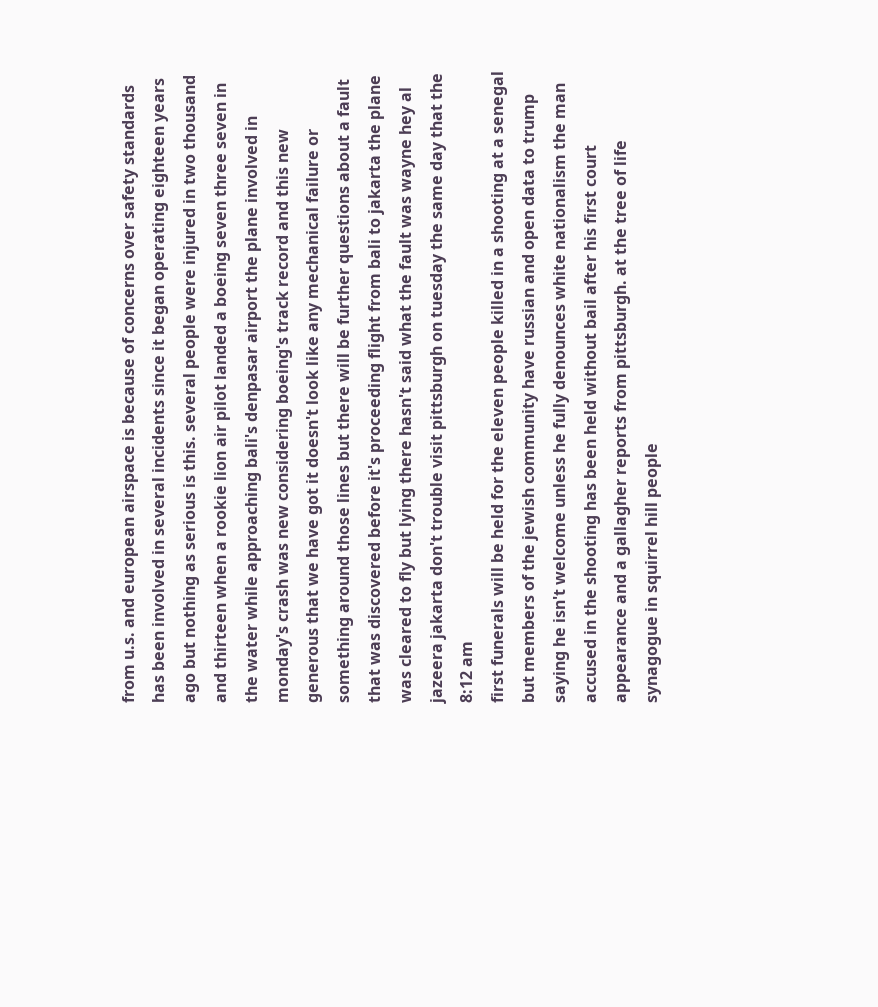from u.s. and european airspace is because of concerns over safety standards has been involved in several incidents since it began operating eighteen years ago but nothing as serious is this. several people were injured in two thousand and thirteen when a rookie lion air pilot landed a boeing seven three seven in the water while approaching bali's denpasar airport the plane involved in monday's crash was new considering boeing's track record and this new generous that we have got it doesn't look like any mechanical failure or something around those lines but there will be further questions about a fault that was discovered before it's proceeding flight from bali to jakarta the plane was cleared to fly but lying there hasn't said what the fault was wayne hey al jazeera jakarta don't trouble visit pittsburgh on tuesday the same day that the
8:12 am
first funerals will be held for the eleven people killed in a shooting at a senegal but members of the jewish community have russian and open data to trump saying he isn't welcome unless he fully denounces white nationalism the man accused in the shooting has been held without bail after his first court appearance and a gallagher reports from pittsburgh. at the tree of life synagogue in squirrel hill people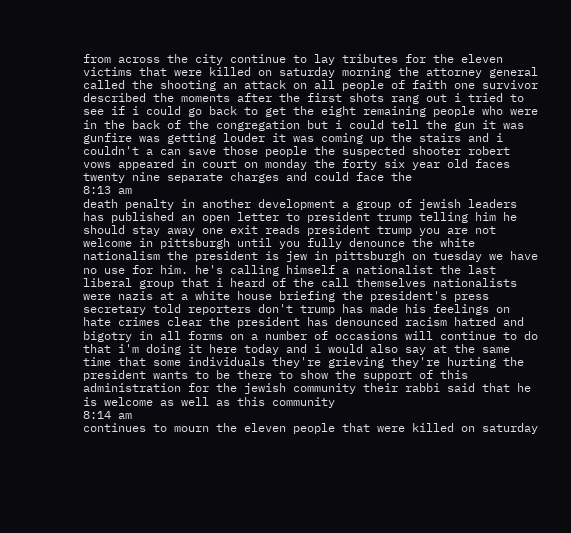from across the city continue to lay tributes for the eleven victims that were killed on saturday morning the attorney general called the shooting an attack on all people of faith one survivor described the moments after the first shots rang out i tried to see if i could go back to get the eight remaining people who were in the back of the congregation but i could tell the gun it was gunfire was getting louder it was coming up the stairs and i couldn't a can save those people the suspected shooter robert vows appeared in court on monday the forty six year old faces twenty nine separate charges and could face the
8:13 am
death penalty in another development a group of jewish leaders has published an open letter to president trump telling him he should stay away one exit reads president trump you are not welcome in pittsburgh until you fully denounce the white nationalism the president is jew in pittsburgh on tuesday we have no use for him. he's calling himself a nationalist the last liberal group that i heard of the call themselves nationalists were nazis at a white house briefing the president's press secretary told reporters don't trump has made his feelings on hate crimes clear the president has denounced racism hatred and bigotry in all forms on a number of occasions will continue to do that i'm doing it here today and i would also say at the same time that some individuals they're grieving they're hurting the president wants to be there to show the support of this administration for the jewish community their rabbi said that he is welcome as well as this community
8:14 am
continues to mourn the eleven people that were killed on saturday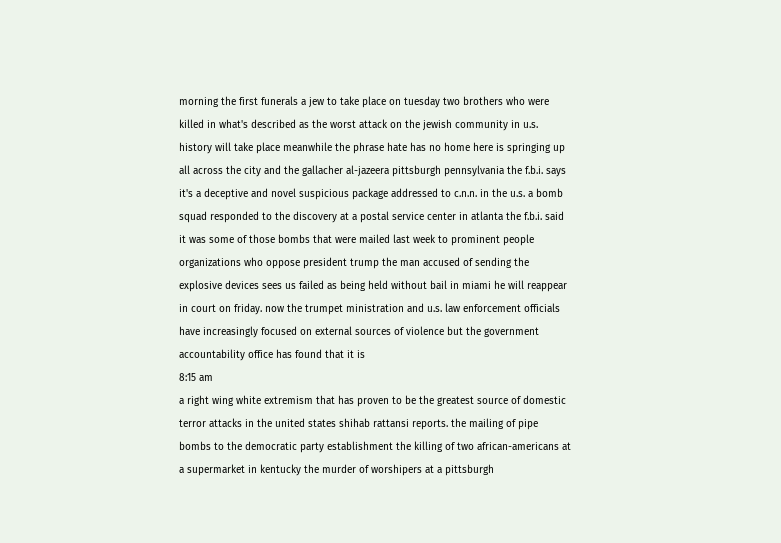morning the first funerals a jew to take place on tuesday two brothers who were killed in what's described as the worst attack on the jewish community in u.s. history will take place meanwhile the phrase hate has no home here is springing up all across the city and the gallacher al-jazeera pittsburgh pennsylvania the f.b.i. says it's a deceptive and novel suspicious package addressed to c.n.n. in the u.s. a bomb squad responded to the discovery at a postal service center in atlanta the f.b.i. said it was some of those bombs that were mailed last week to prominent people organizations who oppose president trump the man accused of sending the explosive devices sees us failed as being held without bail in miami he will reappear in court on friday. now the trumpet ministration and u.s. law enforcement officials have increasingly focused on external sources of violence but the government accountability office has found that it is
8:15 am
a right wing white extremism that has proven to be the greatest source of domestic terror attacks in the united states shihab rattansi reports. the mailing of pipe bombs to the democratic party establishment the killing of two african-americans at a supermarket in kentucky the murder of worshipers at a pittsburgh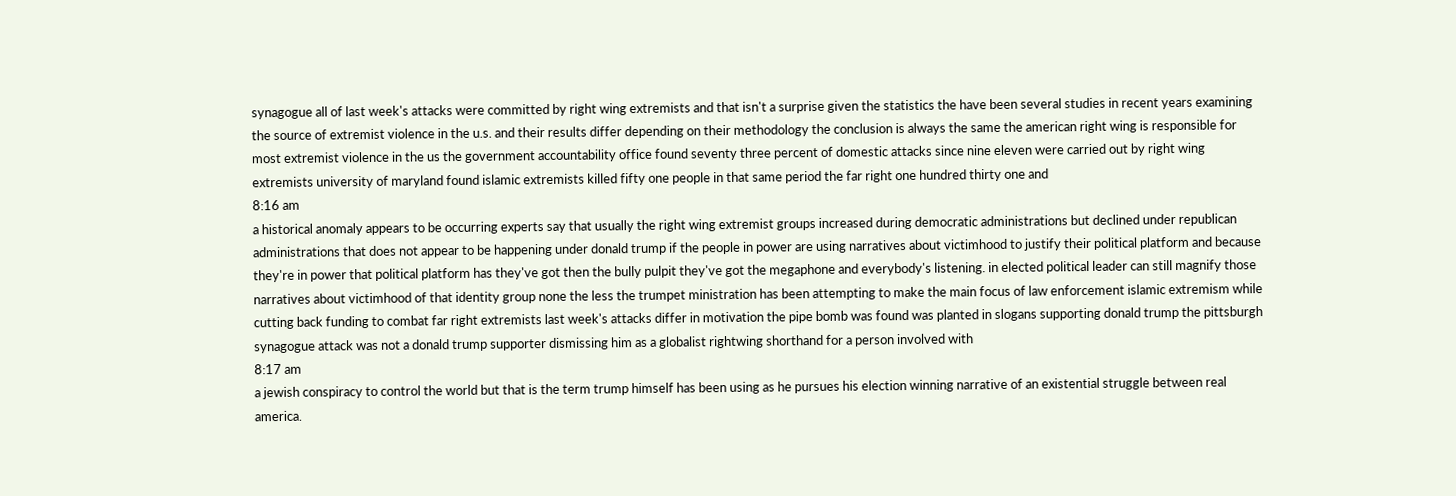synagogue all of last week's attacks were committed by right wing extremists and that isn't a surprise given the statistics the have been several studies in recent years examining the source of extremist violence in the u.s. and their results differ depending on their methodology the conclusion is always the same the american right wing is responsible for most extremist violence in the us the government accountability office found seventy three percent of domestic attacks since nine eleven were carried out by right wing extremists university of maryland found islamic extremists killed fifty one people in that same period the far right one hundred thirty one and
8:16 am
a historical anomaly appears to be occurring experts say that usually the right wing extremist groups increased during democratic administrations but declined under republican administrations that does not appear to be happening under donald trump if the people in power are using narratives about victimhood to justify their political platform and because they're in power that political platform has they've got then the bully pulpit they've got the megaphone and everybody's listening. in elected political leader can still magnify those narratives about victimhood of that identity group none the less the trumpet ministration has been attempting to make the main focus of law enforcement islamic extremism while cutting back funding to combat far right extremists last week's attacks differ in motivation the pipe bomb was found was planted in slogans supporting donald trump the pittsburgh synagogue attack was not a donald trump supporter dismissing him as a globalist rightwing shorthand for a person involved with
8:17 am
a jewish conspiracy to control the world but that is the term trump himself has been using as he pursues his election winning narrative of an existential struggle between real america.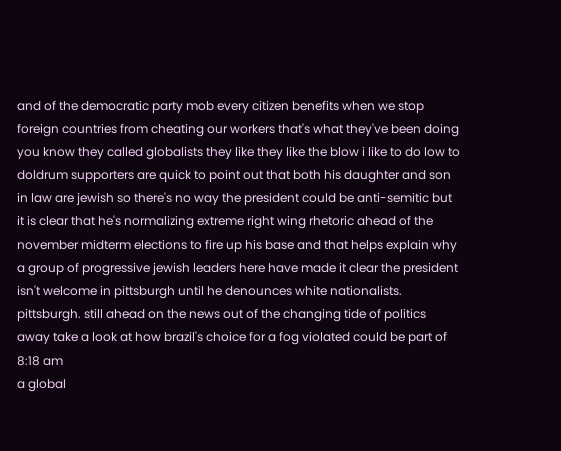and of the democratic party mob every citizen benefits when we stop foreign countries from cheating our workers that's what they've been doing you know they called globalists they like they like the blow i like to do low to doldrum supporters are quick to point out that both his daughter and son in law are jewish so there's no way the president could be anti-semitic but it is clear that he's normalizing extreme right wing rhetoric ahead of the november midterm elections to fire up his base and that helps explain why a group of progressive jewish leaders here have made it clear the president isn't welcome in pittsburgh until he denounces white nationalists. pittsburgh. still ahead on the news out of the changing tide of politics away take a look at how brazil's choice for a fog violated could be part of
8:18 am
a global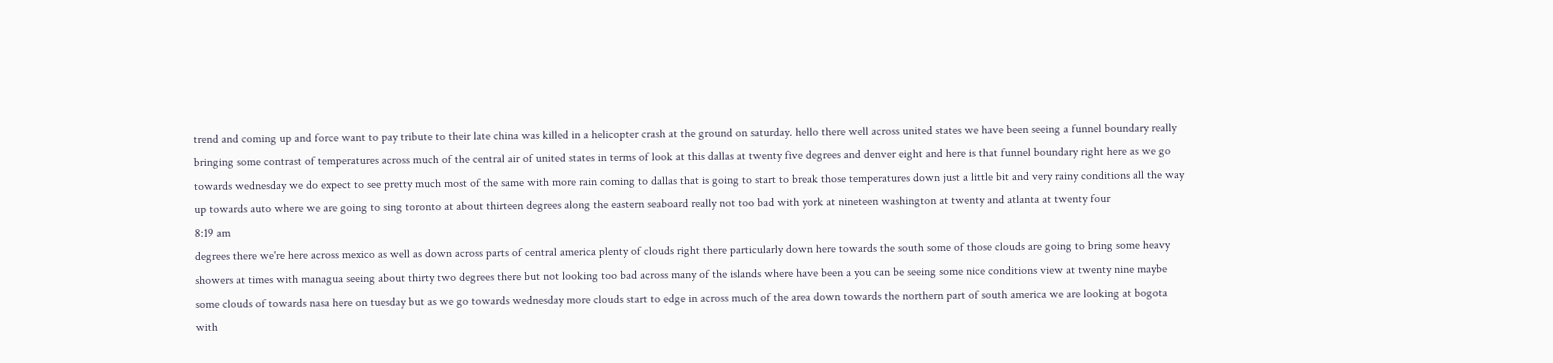trend and coming up and force want to pay tribute to their late china was killed in a helicopter crash at the ground on saturday. hello there well across united states we have been seeing a funnel boundary really bringing some contrast of temperatures across much of the central air of united states in terms of look at this dallas at twenty five degrees and denver eight and here is that funnel boundary right here as we go towards wednesday we do expect to see pretty much most of the same with more rain coming to dallas that is going to start to break those temperatures down just a little bit and very rainy conditions all the way up towards auto where we are going to sing toronto at about thirteen degrees along the eastern seaboard really not too bad with york at nineteen washington at twenty and atlanta at twenty four
8:19 am
degrees there we're here across mexico as well as down across parts of central america plenty of clouds right there particularly down here towards the south some of those clouds are going to bring some heavy showers at times with managua seeing about thirty two degrees there but not looking too bad across many of the islands where have been a you can be seeing some nice conditions view at twenty nine maybe some clouds of towards nasa here on tuesday but as we go towards wednesday more clouds start to edge in across much of the area down towards the northern part of south america we are looking at bogota with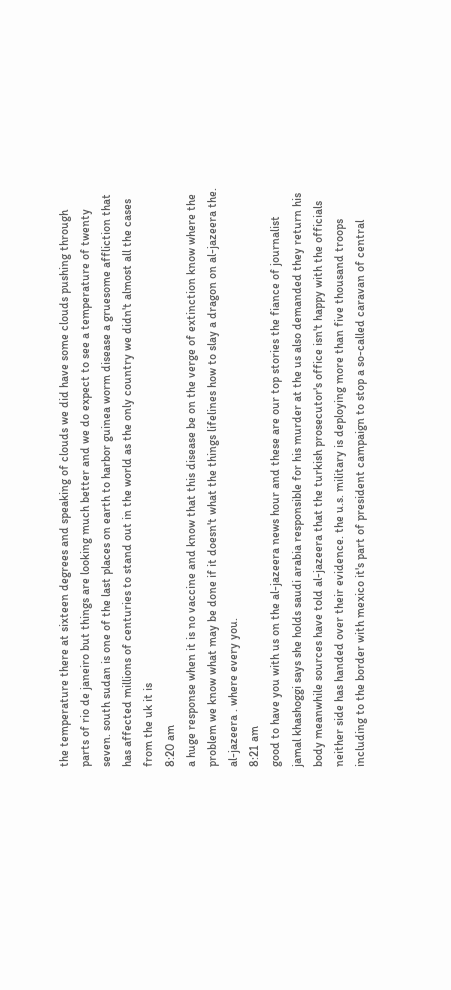the temperature there at sixteen degrees and speaking of clouds we did have some clouds pushing through parts of rio de janeiro but things are looking much better and we do expect to see a temperature of twenty seven. south sudan is one of the last places on earth to harbor guinea worm disease a gruesome affliction that has affected millions of centuries to stand out in the world as the only country we didn't almost all the cases from the uk it is
8:20 am
a huge response when it is no vaccine and know that this disease be on the verge of extinction know where the problem we know what may be done if it doesn't what the things lifelines how to slay a dragon on al-jazeera the. al-jazeera . where every you.
8:21 am
good to have you with us on the al-jazeera news hour and these are our top stories the fiance of journalist jamal khashoggi says she holds saudi arabia responsible for his murder at the us also demanded they return his body meanwhile sources have told al-jazeera that the turkish prosecutor's office isn't happy with the officials neither side has handed over their evidence. the u.s. military is deploying more than five thousand troops including to the border with mexico it's part of president campaign to stop a so-called caravan of central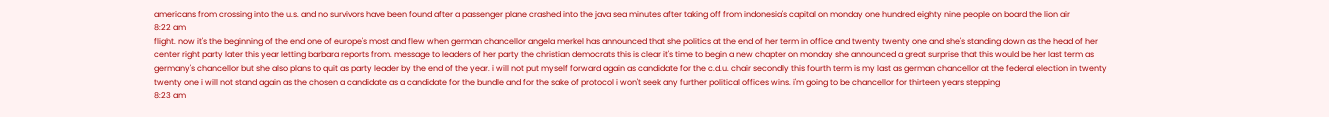americans from crossing into the u.s. and no survivors have been found after a passenger plane crashed into the java sea minutes after taking off from indonesia's capital on monday one hundred eighty nine people on board the lion air
8:22 am
flight. now it's the beginning of the end one of europe's most and flew when german chancellor angela merkel has announced that she politics at the end of her term in office and twenty twenty one and she's standing down as the head of her center right party later this year letting barbara reports from. message to leaders of her party the christian democrats this is clear it's time to begin a new chapter on monday she announced a great surprise that this would be her last term as germany's chancellor but she also plans to quit as party leader by the end of the year. i will not put myself forward again as candidate for the c.d.u. chair secondly this fourth term is my last as german chancellor at the federal election in twenty twenty one i will not stand again as the chosen a candidate as a candidate for the bundle and for the sake of protocol i won't seek any further political offices wins. i'm going to be chancellor for thirteen years stepping
8:23 am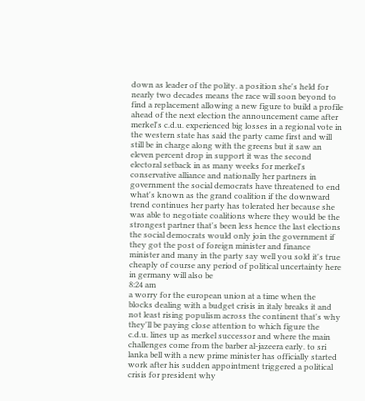down as leader of the polity. a position she's held for nearly two decades means the race will soon beyond to find a replacement allowing a new figure to build a profile ahead of the next election the announcement came after merkel's c.d.u. experienced big losses in a regional vote in the western state has said the party came first and will still be in charge along with the greens but it saw an eleven percent drop in support it was the second electoral setback in as many weeks for merkel's conservative alliance and nationally her partners in government the social democrats have threatened to end what's known as the grand coalition if the downward trend continues her party has tolerated her because she was able to negotiate coalitions where they would be the strongest partner that's been less hence the last elections the social democrats would only join the government if they got the post of foreign minister and finance minister and many in the party say well you sold it's true cheaply of course any period of political uncertainty here in germany will also be
8:24 am
a worry for the european union at a time when the blocks dealing with a budget crisis in italy breaks it and not least rising populism across the continent that's why they'll be paying close attention to which figure the c.d.u. lines up as merkel successor and where the main challenges come from the barber al-jazeera early. to sri lanka bell with a new prime minister has officially started work after his sudden appointment triggered a political crisis for president why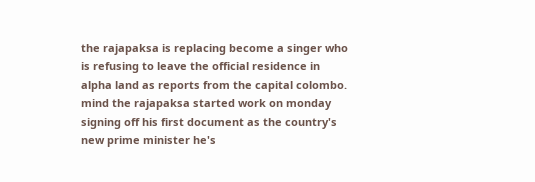the rajapaksa is replacing become a singer who is refusing to leave the official residence in alpha land as reports from the capital colombo. mind the rajapaksa started work on monday signing off his first document as the country's new prime minister he's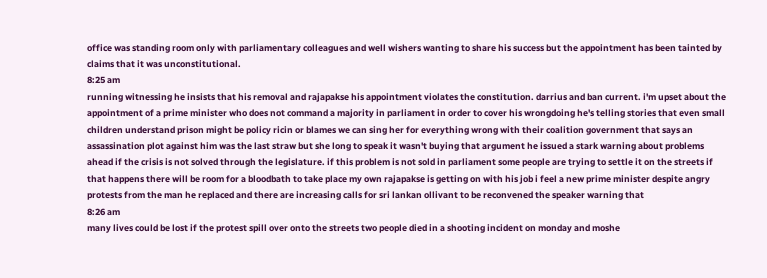office was standing room only with parliamentary colleagues and well wishers wanting to share his success but the appointment has been tainted by claims that it was unconstitutional.
8:25 am
running witnessing he insists that his removal and rajapakse his appointment violates the constitution. darrius and ban current. i'm upset about the appointment of a prime minister who does not command a majority in parliament in order to cover his wrongdoing he's telling stories that even small children understand prison might be policy ricin or blames we can sing her for everything wrong with their coalition government that says an assassination plot against him was the last straw but she long to speak it wasn't buying that argument he issued a stark warning about problems ahead if the crisis is not solved through the legislature. if this problem is not sold in parliament some people are trying to settle it on the streets if that happens there will be room for a bloodbath to take place my own rajapakse is getting on with his job i feel a new prime minister despite angry protests from the man he replaced and there are increasing calls for sri lankan ollivant to be reconvened the speaker warning that
8:26 am
many lives could be lost if the protest spill over onto the streets two people died in a shooting incident on monday and moshe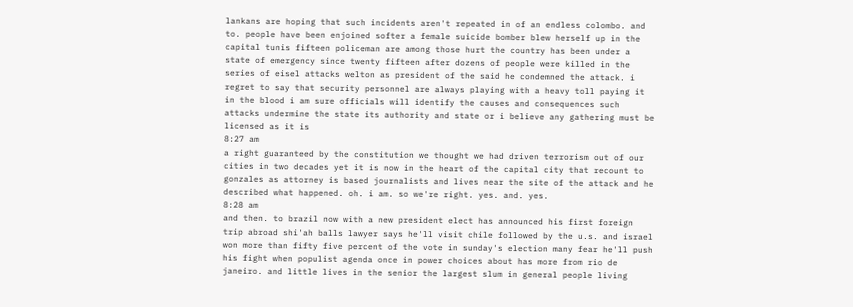lankans are hoping that such incidents aren't repeated in of an endless colombo. and to. people have been enjoined softer a female suicide bomber blew herself up in the capital tunis fifteen policeman are among those hurt the country has been under a state of emergency since twenty fifteen after dozens of people were killed in the series of eisel attacks welton as president of the said he condemned the attack. i regret to say that security personnel are always playing with a heavy toll paying it in the blood i am sure officials will identify the causes and consequences such attacks undermine the state its authority and state or i believe any gathering must be licensed as it is
8:27 am
a right guaranteed by the constitution we thought we had driven terrorism out of our cities in two decades yet it is now in the heart of the capital city that recount to gonzales as attorney is based journalists and lives near the site of the attack and he described what happened. oh. i am. so we're right. yes. and. yes.
8:28 am
and then. to brazil now with a new president elect has announced his first foreign trip abroad shi'ah balls lawyer says he'll visit chile followed by the u.s. and israel won more than fifty five percent of the vote in sunday's election many fear he'll push his fight when populist agenda once in power choices about has more from rio de janeiro. and little lives in the senior the largest slum in general people living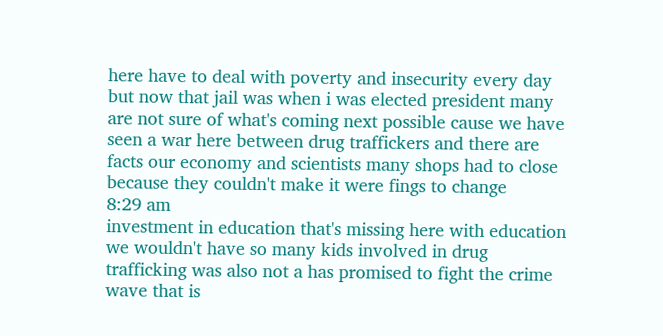here have to deal with poverty and insecurity every day but now that jail was when i was elected president many are not sure of what's coming next possible cause we have seen a war here between drug traffickers and there are facts our economy and scientists many shops had to close because they couldn't make it were fings to change
8:29 am
investment in education that's missing here with education we wouldn't have so many kids involved in drug trafficking was also not a has promised to fight the crime wave that is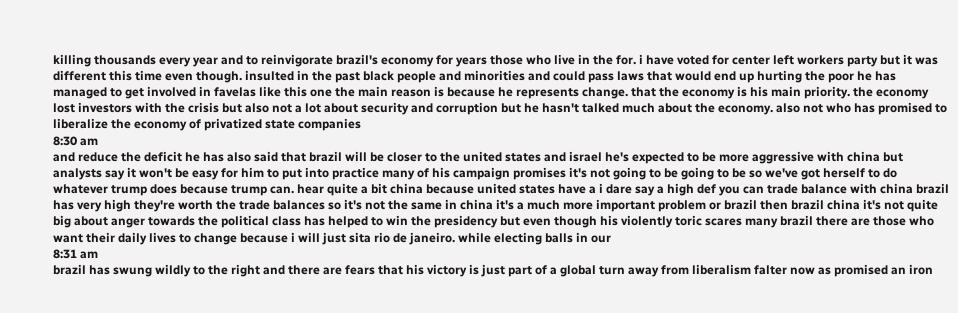killing thousands every year and to reinvigorate brazil's economy for years those who live in the for. i have voted for center left workers party but it was different this time even though. insulted in the past black people and minorities and could pass laws that would end up hurting the poor he has managed to get involved in favelas like this one the main reason is because he represents change. that the economy is his main priority. the economy lost investors with the crisis but also not a lot about security and corruption but he hasn't talked much about the economy. also not who has promised to liberalize the economy of privatized state companies
8:30 am
and reduce the deficit he has also said that brazil will be closer to the united states and israel he's expected to be more aggressive with china but analysts say it won't be easy for him to put into practice many of his campaign promises it's not going to be going to be so we've got herself to do whatever trump does because trump can. hear quite a bit china because united states have a i dare say a high def you can trade balance with china brazil has very high they're worth the trade balances so it's not the same in china it's a much more important problem or brazil then brazil china it's not quite big about anger towards the political class has helped to win the presidency but even though his violently toric scares many brazil there are those who want their daily lives to change because i will just sita rio de janeiro. while electing balls in our
8:31 am
brazil has swung wildly to the right and there are fears that his victory is just part of a global turn away from liberalism falter now as promised an iron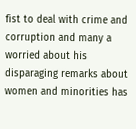fist to deal with crime and corruption and many a worried about his disparaging remarks about women and minorities has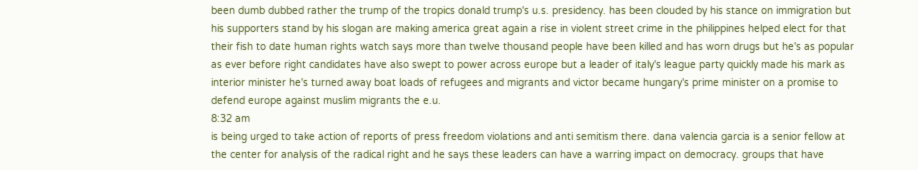been dumb dubbed rather the trump of the tropics donald trump's u.s. presidency. has been clouded by his stance on immigration but his supporters stand by his slogan are making america great again a rise in violent street crime in the philippines helped elect for that their fish to date human rights watch says more than twelve thousand people have been killed and has worn drugs but he's as popular as ever before right candidates have also swept to power across europe but a leader of italy's league party quickly made his mark as interior minister he's turned away boat loads of refugees and migrants and victor became hungary's prime minister on a promise to defend europe against muslim migrants the e.u.
8:32 am
is being urged to take action of reports of press freedom violations and anti semitism there. dana valencia garcia is a senior fellow at the center for analysis of the radical right and he says these leaders can have a warring impact on democracy. groups that have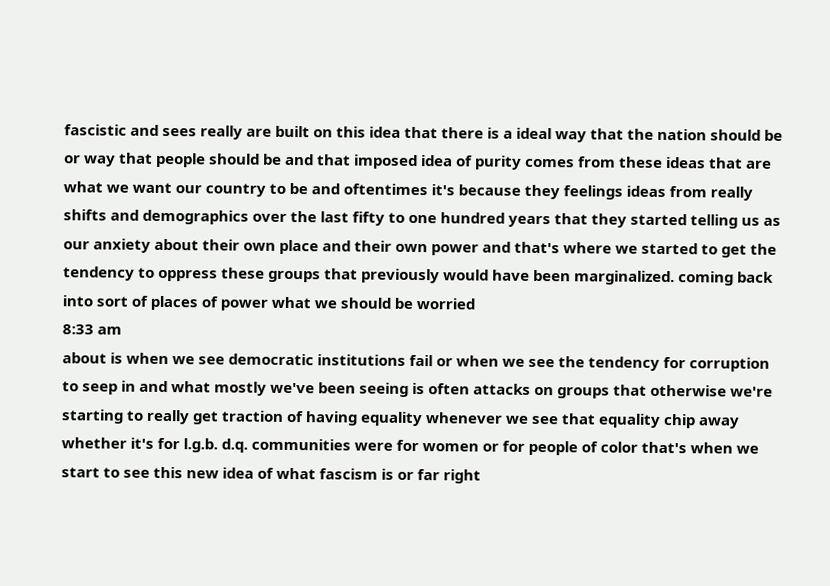fascistic and sees really are built on this idea that there is a ideal way that the nation should be or way that people should be and that imposed idea of purity comes from these ideas that are what we want our country to be and oftentimes it's because they feelings ideas from really shifts and demographics over the last fifty to one hundred years that they started telling us as our anxiety about their own place and their own power and that's where we started to get the tendency to oppress these groups that previously would have been marginalized. coming back into sort of places of power what we should be worried
8:33 am
about is when we see democratic institutions fail or when we see the tendency for corruption to seep in and what mostly we've been seeing is often attacks on groups that otherwise we're starting to really get traction of having equality whenever we see that equality chip away whether it's for l.g.b. d.q. communities were for women or for people of color that's when we start to see this new idea of what fascism is or far right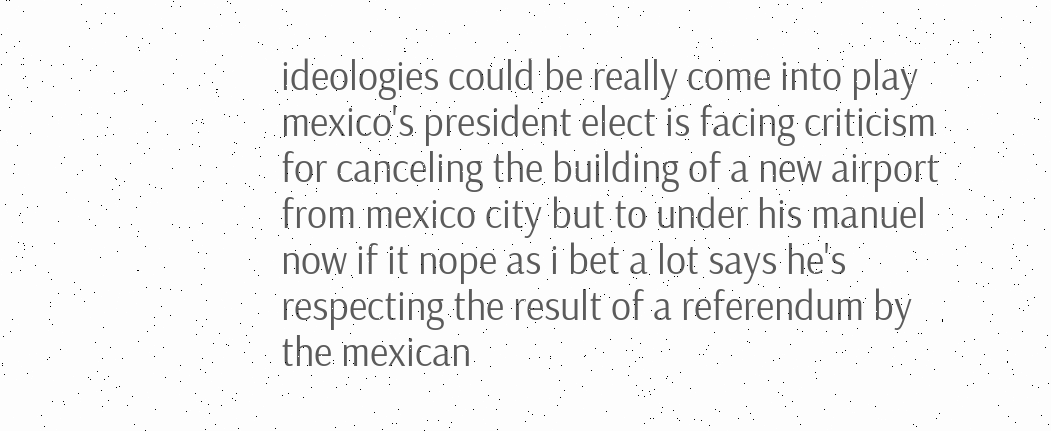ideologies could be really come into play mexico's president elect is facing criticism for canceling the building of a new airport from mexico city but to under his manuel now if it nope as i bet a lot says he's respecting the result of a referendum by the mexican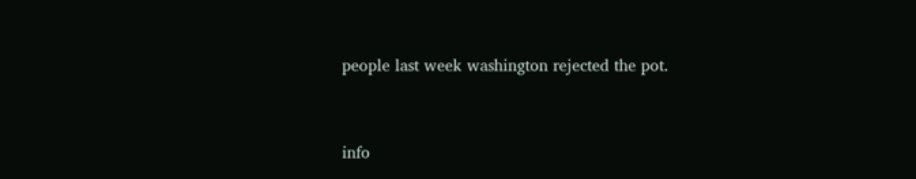people last week washington rejected the pot.


info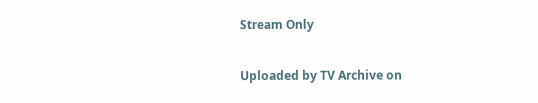Stream Only

Uploaded by TV Archive on